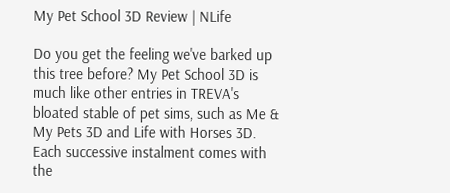My Pet School 3D Review | NLife

Do you get the feeling we've barked up this tree before? My Pet School 3D is much like other entries in TREVA's bloated stable of pet sims, such as Me & My Pets 3D and Life with Horses 3D. Each successive instalment comes with the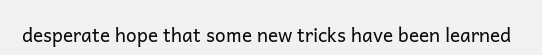desperate hope that some new tricks have been learned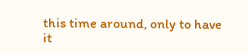this time around, only to have it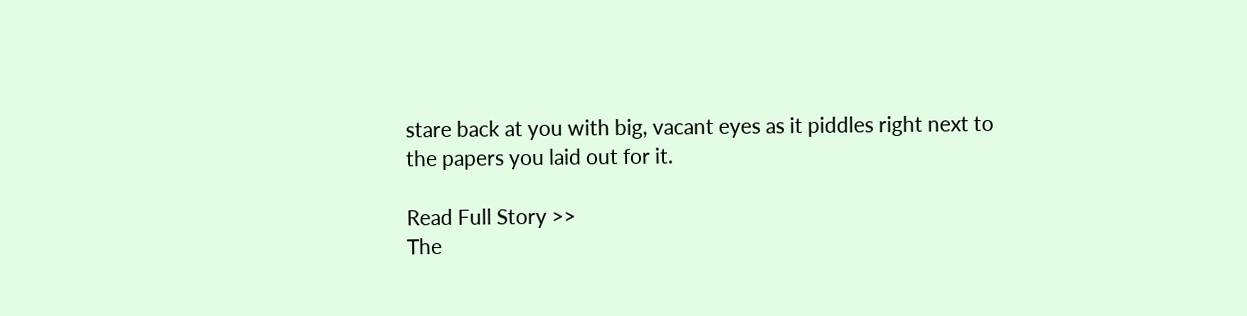stare back at you with big, vacant eyes as it piddles right next to the papers you laid out for it.

Read Full Story >>
The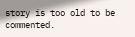story is too old to be commented.